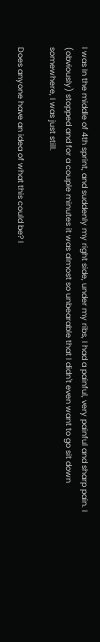I was In the middle of 4th sprint, and suddenly my right side, under my ribs, I had a painful, very painful and sharp pain. I (obviously) stopped and for a couple minutes it was almost so unbearable that I didn't even want to go sit down somewhere, I was just still.

Does anyone have an idea of what this could be? I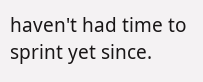haven't had time to sprint yet since.